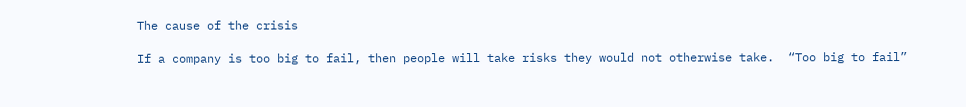The cause of the crisis

If a company is too big to fail, then people will take risks they would not otherwise take.  “Too big to fail”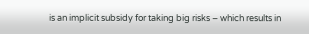is an implicit subsidy for taking big risks – which results in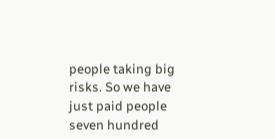people taking big risks. So we have just paid people seven hundred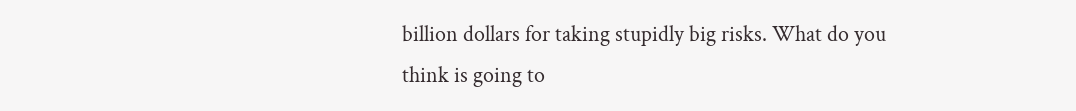billion dollars for taking stupidly big risks. What do you think is going to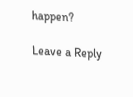happen?

Leave a Reply